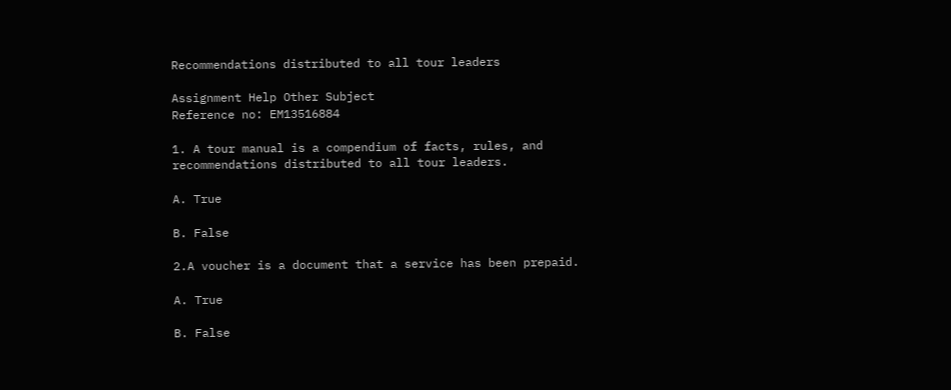Recommendations distributed to all tour leaders

Assignment Help Other Subject
Reference no: EM13516884

1. A tour manual is a compendium of facts, rules, and recommendations distributed to all tour leaders.

A. True

B. False

2.A voucher is a document that a service has been prepaid.

A. True

B. False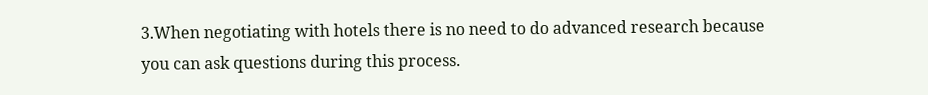3.When negotiating with hotels there is no need to do advanced research because you can ask questions during this process.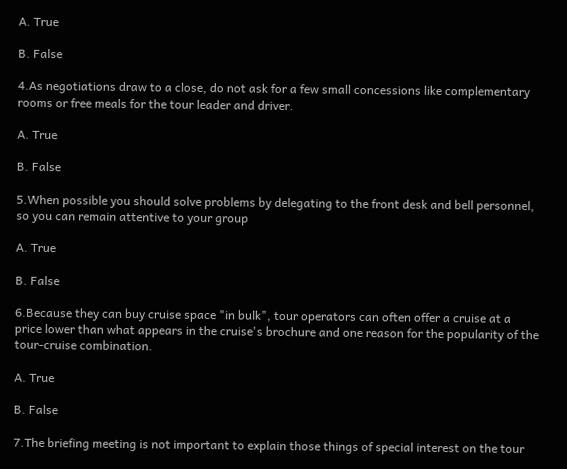A. True

B. False

4.As negotiations draw to a close, do not ask for a few small concessions like complementary rooms or free meals for the tour leader and driver.

A. True

B. False

5.When possible you should solve problems by delegating to the front desk and bell personnel, so you can remain attentive to your group

A. True

B. False

6.Because they can buy cruise space "in bulk", tour operators can often offer a cruise at a price lower than what appears in the cruise's brochure and one reason for the popularity of the tour-cruise combination.

A. True

B. False

7.The briefing meeting is not important to explain those things of special interest on the tour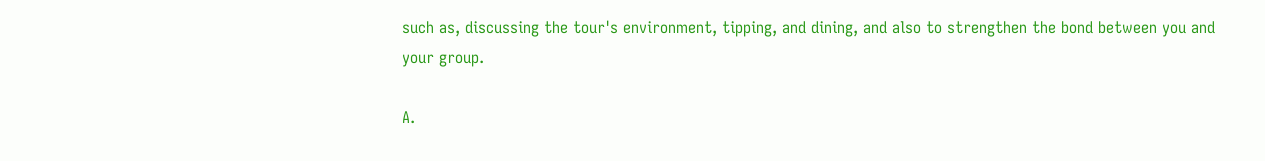such as, discussing the tour's environment, tipping, and dining, and also to strengthen the bond between you and your group.

A.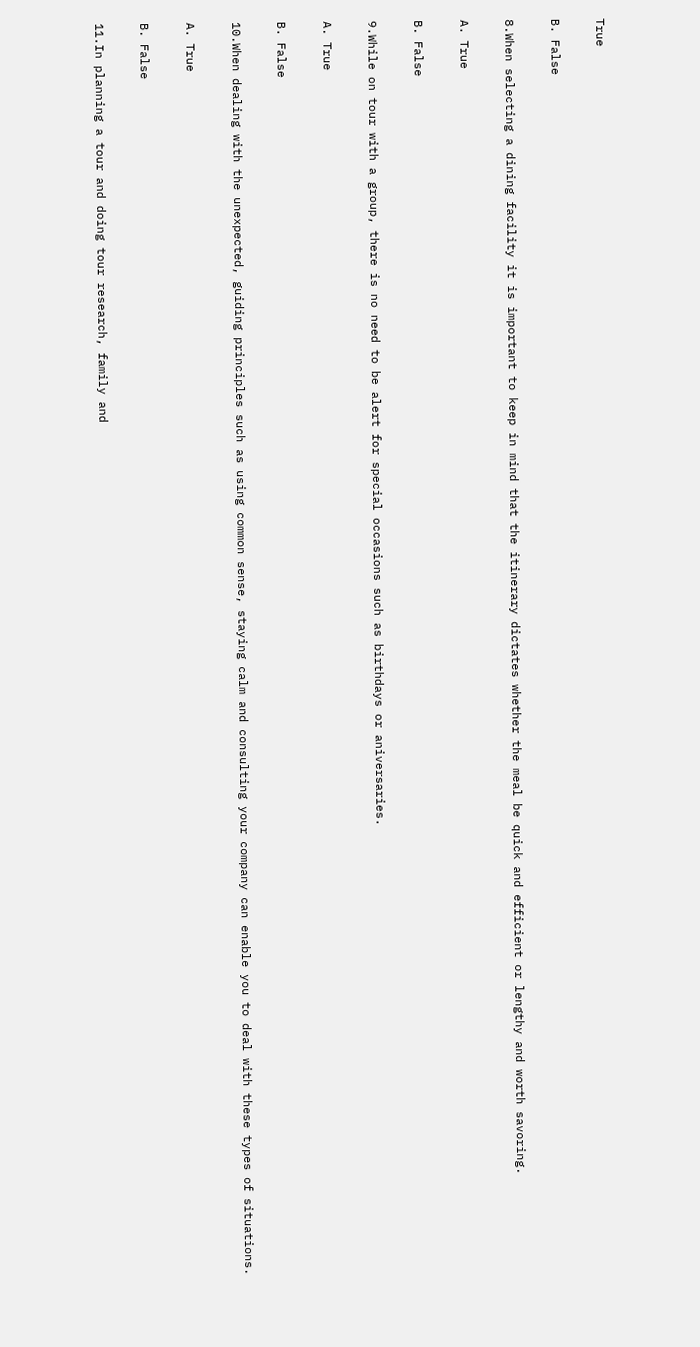True

B. False

8.When selecting a dining facility it is important to keep in mind that the itinerary dictates whether the meal be quick and efficient or lengthy and worth savoring.

A. True

B. False

9.While on tour with a group, there is no need to be alert for special occasions such as birthdays or aniversaries.

A. True

B. False

10.When dealing with the unexpected, guiding principles such as using common sense, staying calm and consulting your company can enable you to deal with these types of situations.

A. True

B. False

11.In planning a tour and doing tour research, family and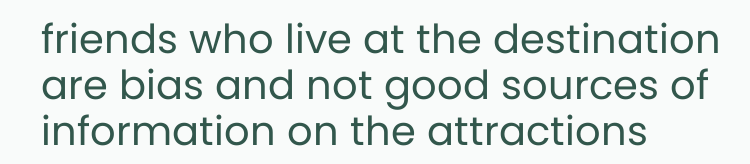friends who live at the destination are bias and not good sources of information on the attractions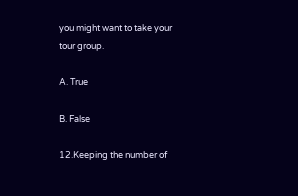you might want to take your tour group.

A. True

B. False

12.Keeping the number of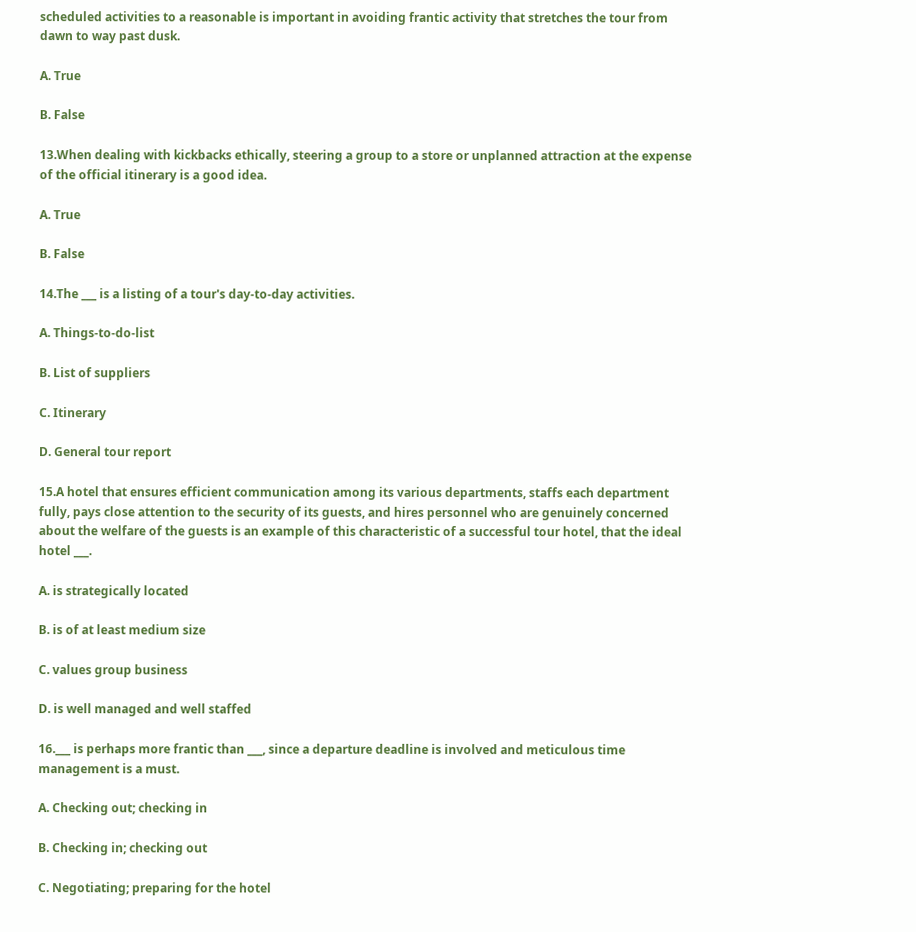scheduled activities to a reasonable is important in avoiding frantic activity that stretches the tour from dawn to way past dusk.

A. True

B. False

13.When dealing with kickbacks ethically, steering a group to a store or unplanned attraction at the expense of the official itinerary is a good idea.

A. True

B. False

14.The ___ is a listing of a tour's day-to-day activities.

A. Things-to-do-list

B. List of suppliers

C. Itinerary

D. General tour report

15.A hotel that ensures efficient communication among its various departments, staffs each department fully, pays close attention to the security of its guests, and hires personnel who are genuinely concerned about the welfare of the guests is an example of this characteristic of a successful tour hotel, that the ideal hotel ___.

A. is strategically located

B. is of at least medium size

C. values group business

D. is well managed and well staffed

16.___ is perhaps more frantic than ___, since a departure deadline is involved and meticulous time management is a must.

A. Checking out; checking in

B. Checking in; checking out

C. Negotiating; preparing for the hotel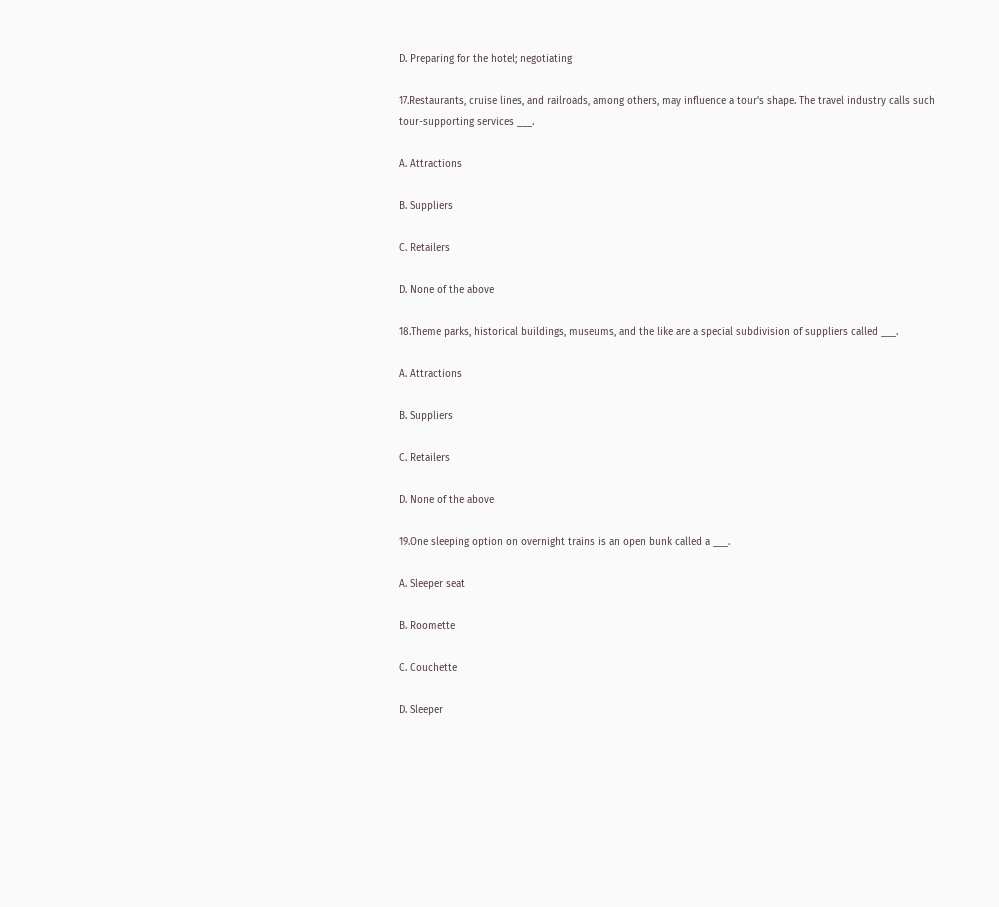D. Preparing for the hotel; negotiating

17.Restaurants, cruise lines, and railroads, among others, may influence a tour's shape. The travel industry calls such tour-supporting services ___.

A. Attractions

B. Suppliers

C. Retailers

D. None of the above

18.Theme parks, historical buildings, museums, and the like are a special subdivision of suppliers called ___.

A. Attractions

B. Suppliers

C. Retailers

D. None of the above

19.One sleeping option on overnight trains is an open bunk called a ___.

A. Sleeper seat

B. Roomette

C. Couchette

D. Sleeper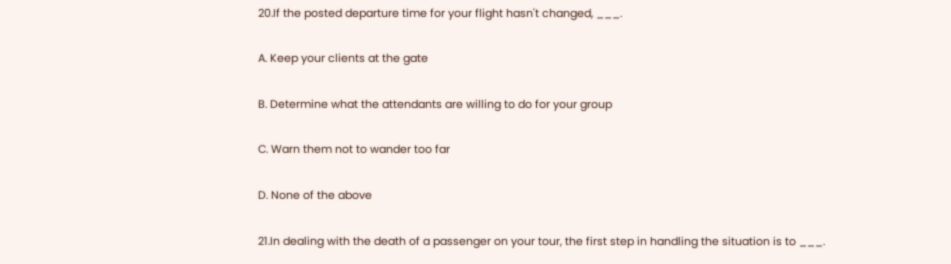20.If the posted departure time for your flight hasn't changed, ___.

A. Keep your clients at the gate

B. Determine what the attendants are willing to do for your group

C. Warn them not to wander too far

D. None of the above

21.In dealing with the death of a passenger on your tour, the first step in handling the situation is to ___.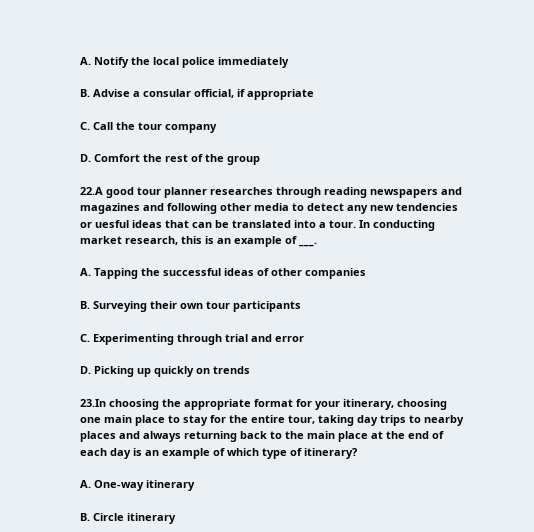A. Notify the local police immediately

B. Advise a consular official, if appropriate

C. Call the tour company

D. Comfort the rest of the group

22.A good tour planner researches through reading newspapers and magazines and following other media to detect any new tendencies or uesful ideas that can be translated into a tour. In conducting market research, this is an example of ___.

A. Tapping the successful ideas of other companies

B. Surveying their own tour participants

C. Experimenting through trial and error

D. Picking up quickly on trends

23.In choosing the appropriate format for your itinerary, choosing one main place to stay for the entire tour, taking day trips to nearby places and always returning back to the main place at the end of each day is an example of which type of itinerary?

A. One-way itinerary

B. Circle itinerary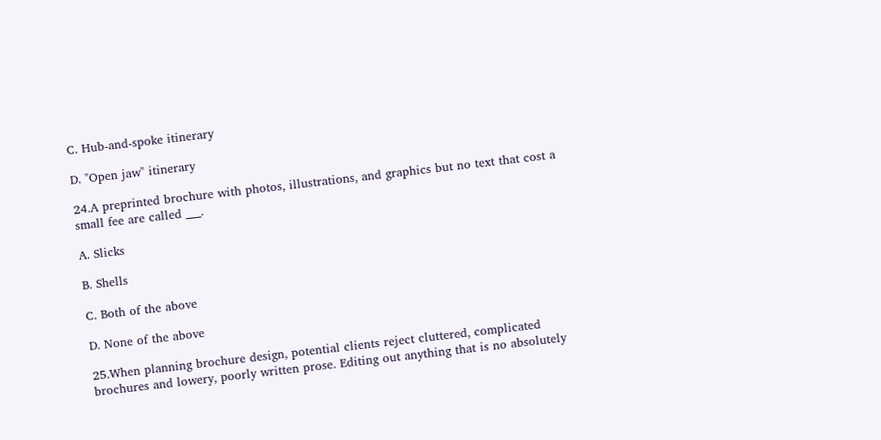C. Hub-and-spoke itinerary

D. "Open jaw" itinerary

24.A preprinted brochure with photos, illustrations, and graphics but no text that cost a small fee are called ___.

A. Slicks

B. Shells

C. Both of the above

D. None of the above

25.When planning brochure design, potential clients reject cluttered, complicated brochures and lowery, poorly written prose. Editing out anything that is no absolutely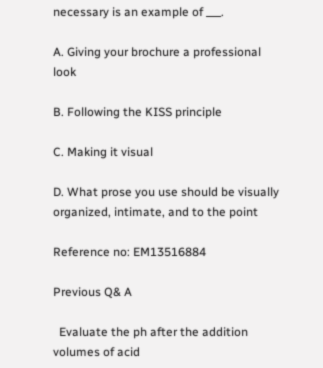necessary is an example of ___.

A. Giving your brochure a professional look

B. Following the KISS principle

C. Making it visual

D. What prose you use should be visually organized, intimate, and to the point

Reference no: EM13516884

Previous Q& A

  Evaluate the ph after the addition volumes of acid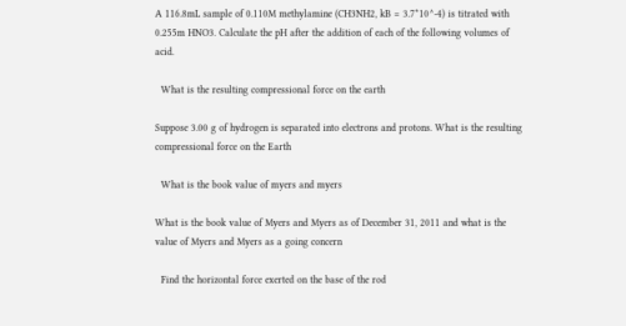A 116.8mL sample of 0.110M methylamine (CH3NH2, kB = 3.7*10^-4) is titrated with 0.255m HNO3. Calculate the pH after the addition of each of the following volumes of acid.

  What is the resulting compressional force on the earth

Suppose 3.00 g of hydrogen is separated into electrons and protons. What is the resulting compressional force on the Earth

  What is the book value of myers and myers

What is the book value of Myers and Myers as of December 31, 2011 and what is the value of Myers and Myers as a going concern

  Find the horizontal force exerted on the base of the rod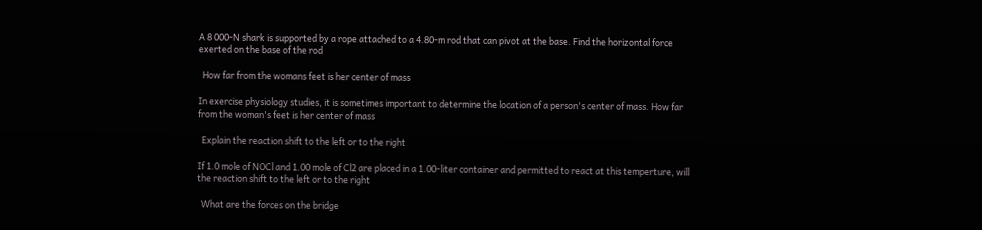A 8 000-N shark is supported by a rope attached to a 4.80-m rod that can pivot at the base. Find the horizontal force exerted on the base of the rod

  How far from the womans feet is her center of mass

In exercise physiology studies, it is sometimes important to determine the location of a person's center of mass. How far from the woman's feet is her center of mass

  Explain the reaction shift to the left or to the right

If 1.0 mole of NOCl and 1.00 mole of Cl2 are placed in a 1.00-liter container and permitted to react at this temperture, will the reaction shift to the left or to the right

  What are the forces on the bridge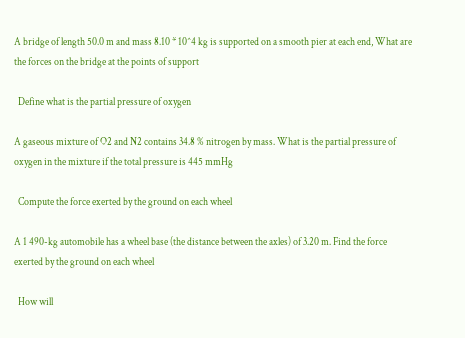A bridge of length 50.0 m and mass 8.10 * 10^4 kg is supported on a smooth pier at each end, What are the forces on the bridge at the points of support

  Define what is the partial pressure of oxygen

A gaseous mixture of O2 and N2 contains 34.8 % nitrogen by mass. What is the partial pressure of oxygen in the mixture if the total pressure is 445 mmHg

  Compute the force exerted by the ground on each wheel

A 1 490-kg automobile has a wheel base (the distance between the axles) of 3.20 m. Find the force exerted by the ground on each wheel

  How will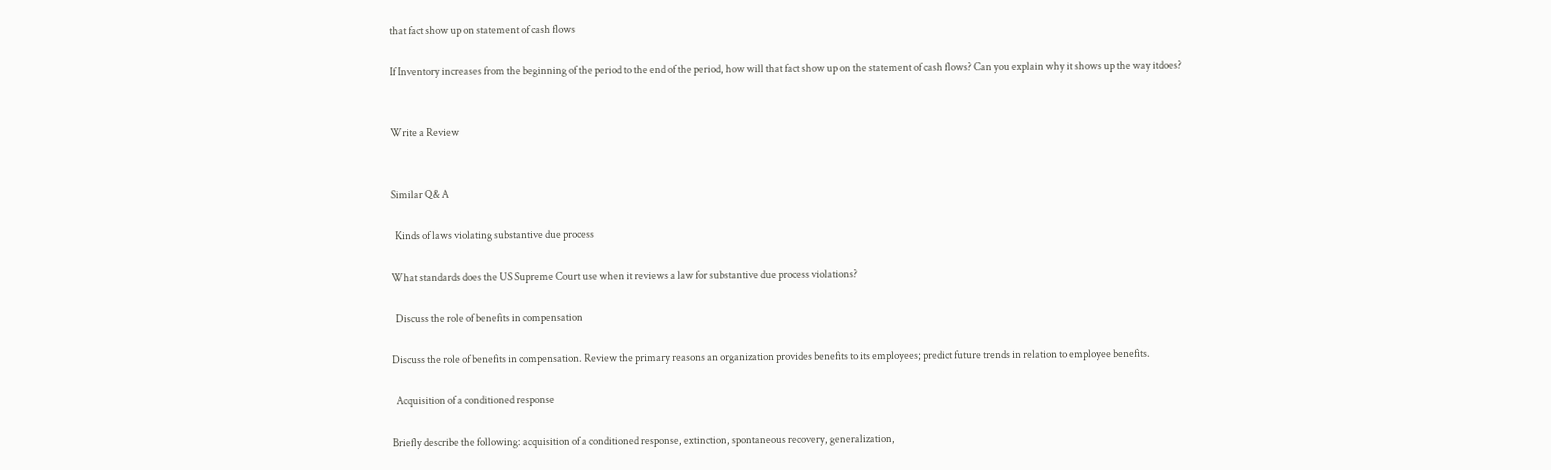that fact show up on statement of cash flows

If Inventory increases from the beginning of the period to the end of the period, how will that fact show up on the statement of cash flows? Can you explain why it shows up the way itdoes?


Write a Review


Similar Q& A

  Kinds of laws violating substantive due process

What standards does the US Supreme Court use when it reviews a law for substantive due process violations?

  Discuss the role of benefits in compensation

Discuss the role of benefits in compensation. Review the primary reasons an organization provides benefits to its employees; predict future trends in relation to employee benefits.

  Acquisition of a conditioned response

Briefly describe the following: acquisition of a conditioned response, extinction, spontaneous recovery, generalization,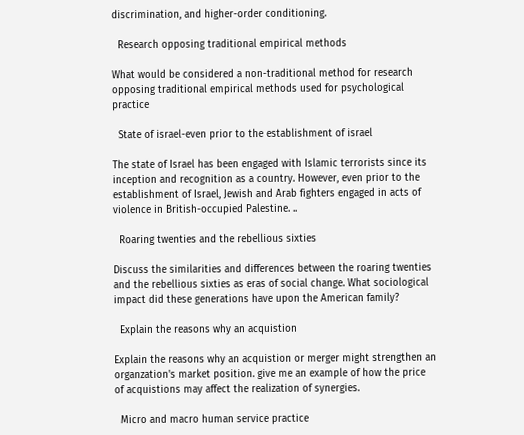discrimination, and higher-order conditioning.

  Research opposing traditional empirical methods

What would be considered a non-traditional method for research opposing traditional empirical methods used for psychological practice

  State of israel-even prior to the establishment of israel

The state of Israel has been engaged with Islamic terrorists since its inception and recognition as a country. However, even prior to the establishment of Israel, Jewish and Arab fighters engaged in acts of violence in British-occupied Palestine. ..

  Roaring twenties and the rebellious sixties

Discuss the similarities and differences between the roaring twenties and the rebellious sixties as eras of social change. What sociological impact did these generations have upon the American family?

  Explain the reasons why an acquistion

Explain the reasons why an acquistion or merger might strengthen an organzation's market position. give me an example of how the price of acquistions may affect the realization of synergies.

  Micro and macro human service practice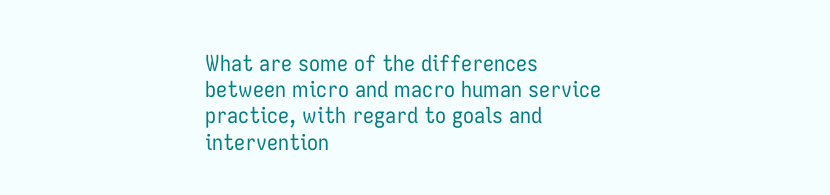What are some of the differences between micro and macro human service practice, with regard to goals and intervention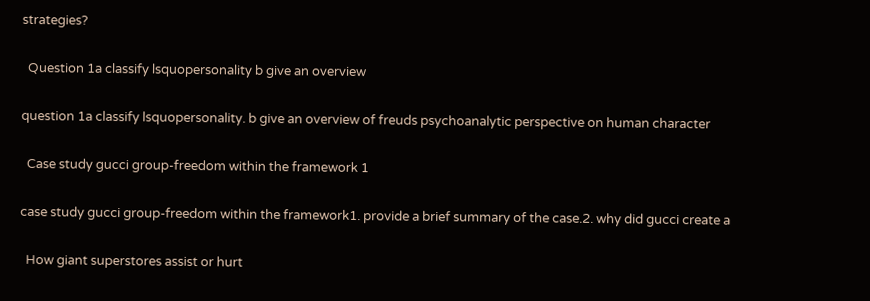strategies?

  Question 1a classify lsquopersonality b give an overview

question 1a classify lsquopersonality. b give an overview of freuds psychoanalytic perspective on human character

  Case study gucci group-freedom within the framework 1

case study gucci group-freedom within the framework1. provide a brief summary of the case.2. why did gucci create a

  How giant superstores assist or hurt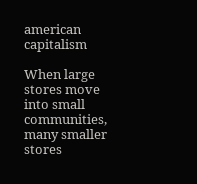american capitalism

When large stores move into small communities, many smaller stores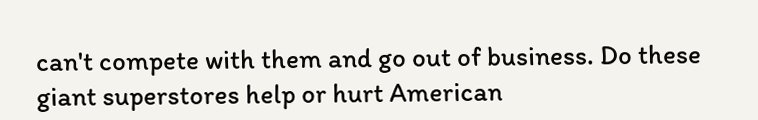can't compete with them and go out of business. Do these giant superstores help or hurt American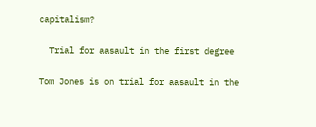capitalism?

  Trial for aasault in the first degree

Tom Jones is on trial for aasault in the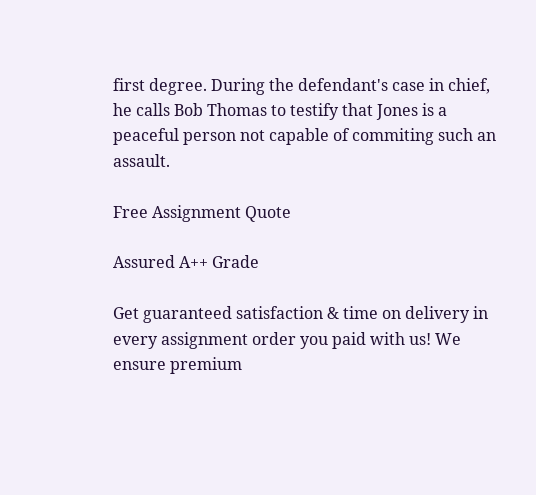first degree. During the defendant's case in chief, he calls Bob Thomas to testify that Jones is a peaceful person not capable of commiting such an assault.

Free Assignment Quote

Assured A++ Grade

Get guaranteed satisfaction & time on delivery in every assignment order you paid with us! We ensure premium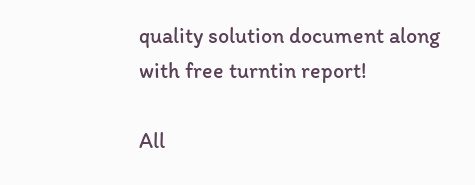quality solution document along with free turntin report!

All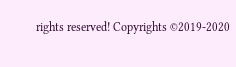rights reserved! Copyrights ©2019-2020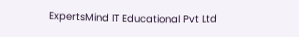ExpertsMind IT Educational Pvt Ltd